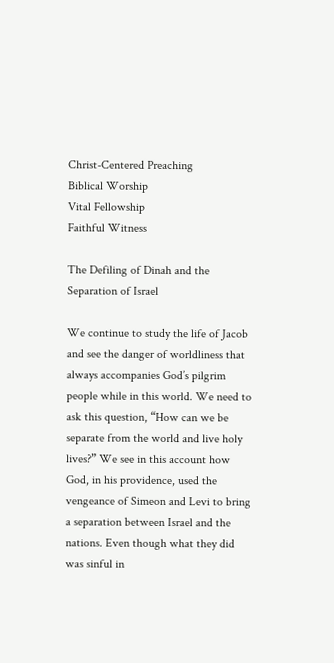Christ-Centered Preaching
Biblical Worship
Vital Fellowship
Faithful Witness

The Defiling of Dinah and the Separation of Israel

We continue to study the life of Jacob and see the danger of worldliness that always accompanies God’s pilgrim people while in this world. We need to ask this question, “How can we be separate from the world and live holy lives?” We see in this account how God, in his providence, used the vengeance of Simeon and Levi to bring a separation between Israel and the nations. Even though what they did was sinful in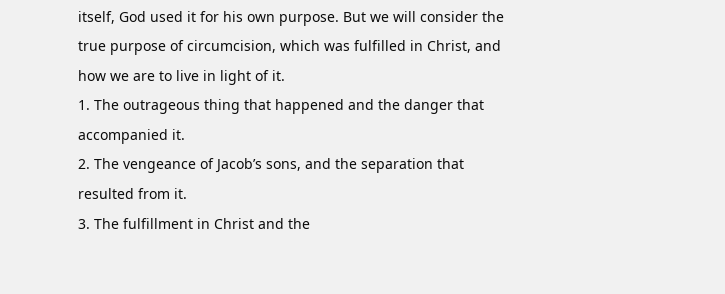itself, God used it for his own purpose. But we will consider the true purpose of circumcision, which was fulfilled in Christ, and how we are to live in light of it.
1. The outrageous thing that happened and the danger that accompanied it.
2. The vengeance of Jacob’s sons, and the separation that resulted from it.
3. The fulfillment in Christ and the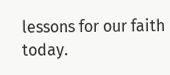lessons for our faith today.